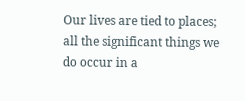Our lives are tied to places; all the significant things we do occur in a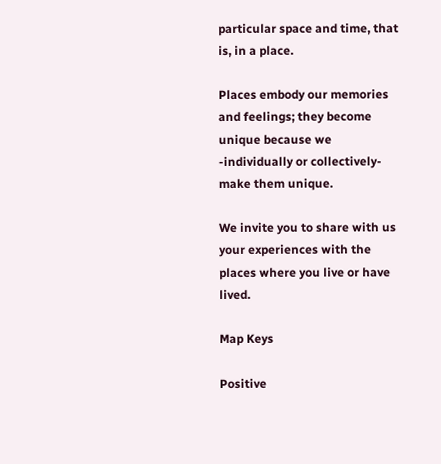particular space and time, that is, in a place.

Places embody our memories and feelings; they become unique because we -individually or collectively- make them unique.

We invite you to share with us your experiences with the places where you live or have lived.

Map Keys

Positive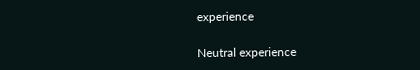experience

Neutral experience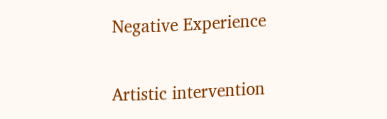Negative Experience

Artistic intervention